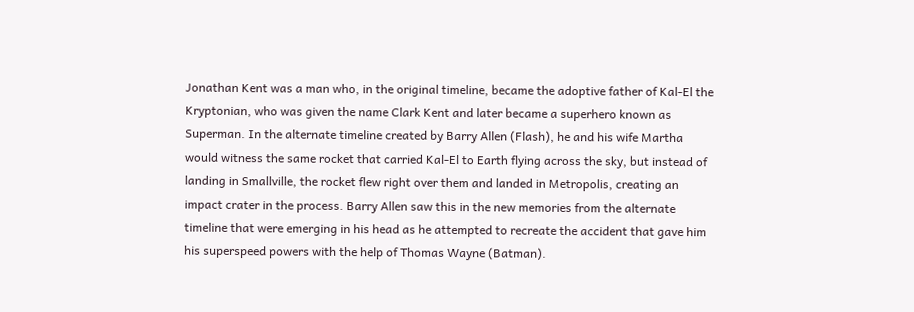Jonathan Kent was a man who, in the original timeline, became the adoptive father of Kal-El the Kryptonian, who was given the name Clark Kent and later became a superhero known as Superman. In the alternate timeline created by Barry Allen (Flash), he and his wife Martha would witness the same rocket that carried Kal-El to Earth flying across the sky, but instead of landing in Smallville, the rocket flew right over them and landed in Metropolis, creating an impact crater in the process. Barry Allen saw this in the new memories from the alternate timeline that were emerging in his head as he attempted to recreate the accident that gave him his superspeed powers with the help of Thomas Wayne (Batman).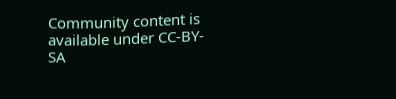Community content is available under CC-BY-SA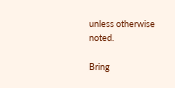unless otherwise noted.

Bring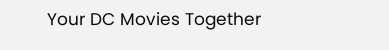Your DC Movies Together